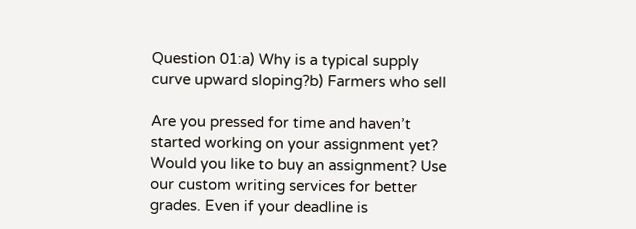Question 01:a) Why is a typical supply curve upward sloping?b) Farmers who sell

Are you pressed for time and haven’t started working on your assignment yet? Would you like to buy an assignment? Use our custom writing services for better grades. Even if your deadline is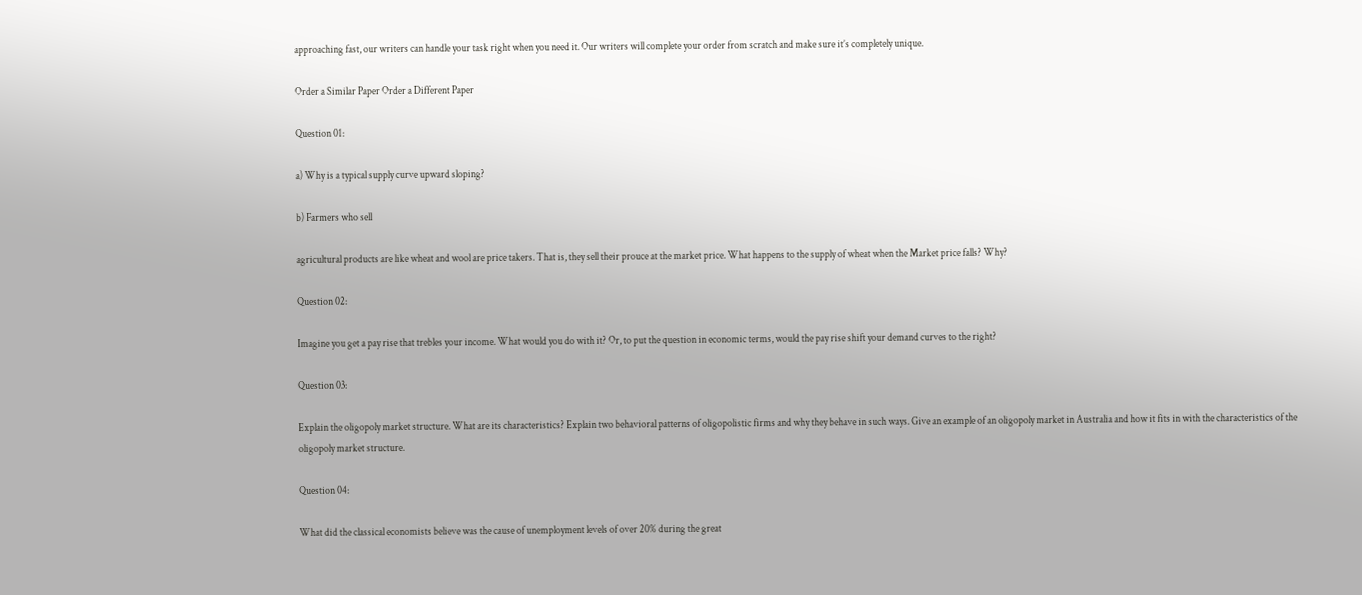approaching fast, our writers can handle your task right when you need it. Our writers will complete your order from scratch and make sure it’s completely unique.

Order a Similar Paper Order a Different Paper

Question 01:

a) Why is a typical supply curve upward sloping?

b) Farmers who sell

agricultural products are like wheat and wool are price takers. That is, they sell their prouce at the market price. What happens to the supply of wheat when the Market price falls? Why?

Question 02:

Imagine you get a pay rise that trebles your income. What would you do with it? Or, to put the question in economic terms, would the pay rise shift your demand curves to the right?

Question 03:

Explain the oligopoly market structure. What are its characteristics? Explain two behavioral patterns of oligopolistic firms and why they behave in such ways. Give an example of an oligopoly market in Australia and how it fits in with the characteristics of the oligopoly market structure.

Question 04:

What did the classical economists believe was the cause of unemployment levels of over 20% during the great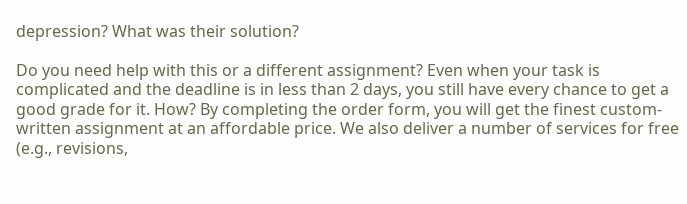depression? What was their solution?

Do you need help with this or a different assignment? Even when your task is complicated and the deadline is in less than 2 days, you still have every chance to get a good grade for it. How? By completing the order form, you will get the finest custom-written assignment at an affordable price. We also deliver a number of services for free (e.g., revisions,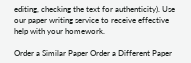editing, checking the text for authenticity). Use our paper writing service to receive effective help with your homework.

Order a Similar Paper Order a Different Paper